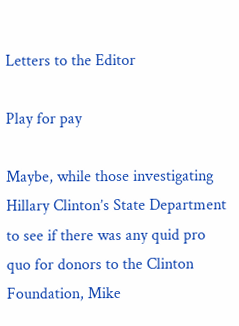Letters to the Editor

Play for pay

Maybe, while those investigating Hillary Clinton’s State Department to see if there was any quid pro quo for donors to the Clinton Foundation, Mike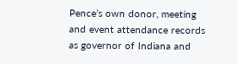Pence’s own donor, meeting and event attendance records as governor of Indiana and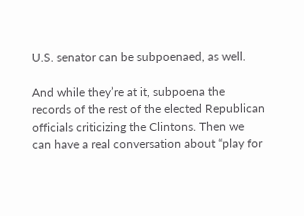U.S. senator can be subpoenaed, as well.

And while they’re at it, subpoena the records of the rest of the elected Republican officials criticizing the Clintons. Then we can have a real conversation about “play for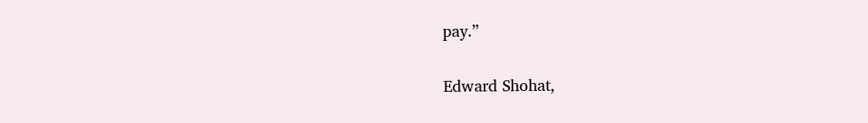pay.”

Edward Shohat,